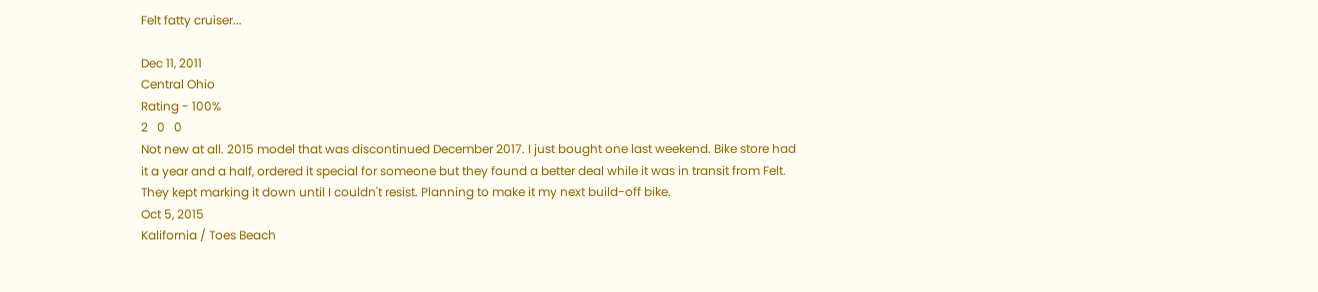Felt fatty cruiser...

Dec 11, 2011
Central Ohio
Rating - 100%
2   0   0
Not new at all. 2015 model that was discontinued December 2017. I just bought one last weekend. Bike store had it a year and a half, ordered it special for someone but they found a better deal while it was in transit from Felt. They kept marking it down until I couldn't resist. Planning to make it my next build-off bike.
Oct 5, 2015
Kalifornia / Toes Beach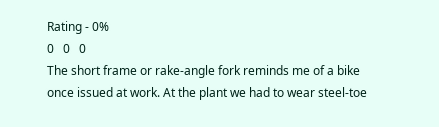Rating - 0%
0   0   0
The short frame or rake-angle fork reminds me of a bike once issued at work. At the plant we had to wear steel-toe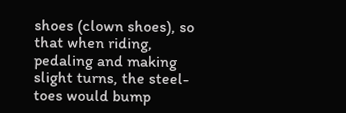shoes (clown shoes), so that when riding, pedaling and making slight turns, the steel-toes would bump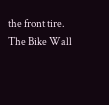the front tire.
The Bike Wall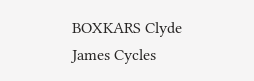BOXKARS Clyde James Cycles